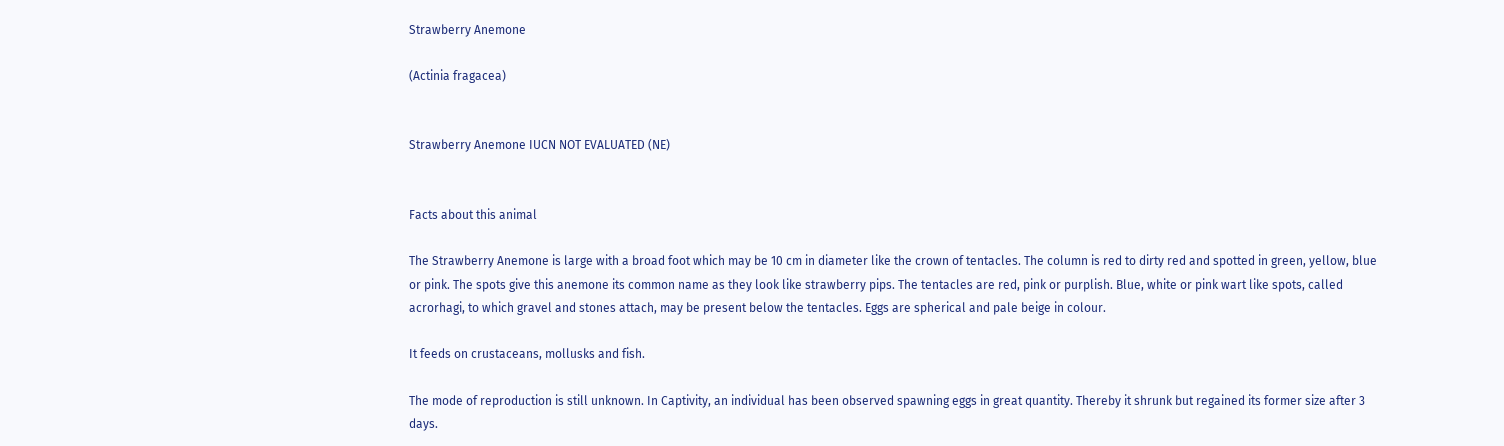Strawberry Anemone

(Actinia fragacea)


Strawberry Anemone IUCN NOT EVALUATED (NE)


Facts about this animal

The Strawberry Anemone is large with a broad foot which may be 10 cm in diameter like the crown of tentacles. The column is red to dirty red and spotted in green, yellow, blue or pink. The spots give this anemone its common name as they look like strawberry pips. The tentacles are red, pink or purplish. Blue, white or pink wart like spots, called acrorhagi, to which gravel and stones attach, may be present below the tentacles. Eggs are spherical and pale beige in colour.

It feeds on crustaceans, mollusks and fish.

The mode of reproduction is still unknown. In Captivity, an individual has been observed spawning eggs in great quantity. Thereby it shrunk but regained its former size after 3 days.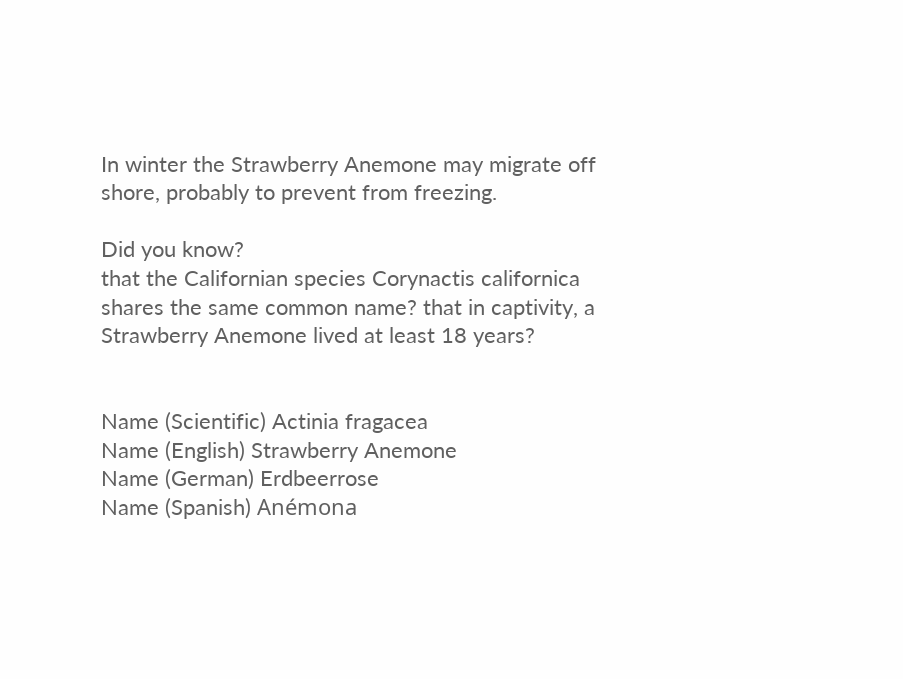In winter the Strawberry Anemone may migrate off shore, probably to prevent from freezing.

Did you know?
that the Californian species Corynactis californica shares the same common name? that in captivity, a Strawberry Anemone lived at least 18 years?


Name (Scientific) Actinia fragacea
Name (English) Strawberry Anemone
Name (German) Erdbeerrose
Name (Spanish) Anémona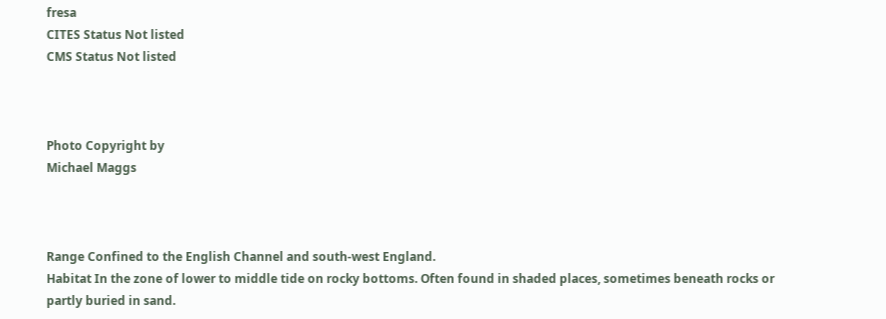fresa
CITES Status Not listed
CMS Status Not listed



Photo Copyright by
Michael Maggs



Range Confined to the English Channel and south-west England.
Habitat In the zone of lower to middle tide on rocky bottoms. Often found in shaded places, sometimes beneath rocks or partly buried in sand.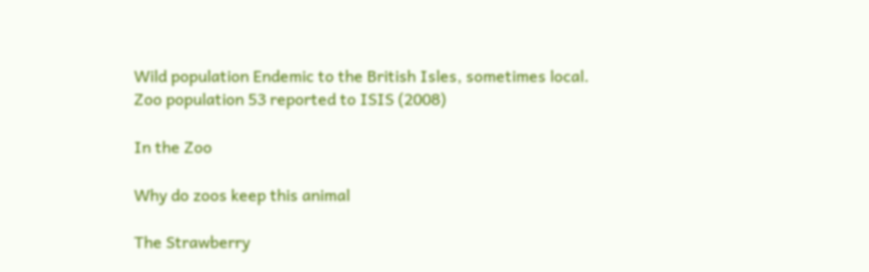Wild population Endemic to the British Isles, sometimes local.
Zoo population 53 reported to ISIS (2008)

In the Zoo

Why do zoos keep this animal

The Strawberry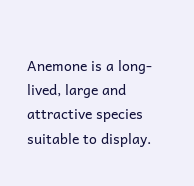Anemone is a long-lived, large and attractive species suitable to display.